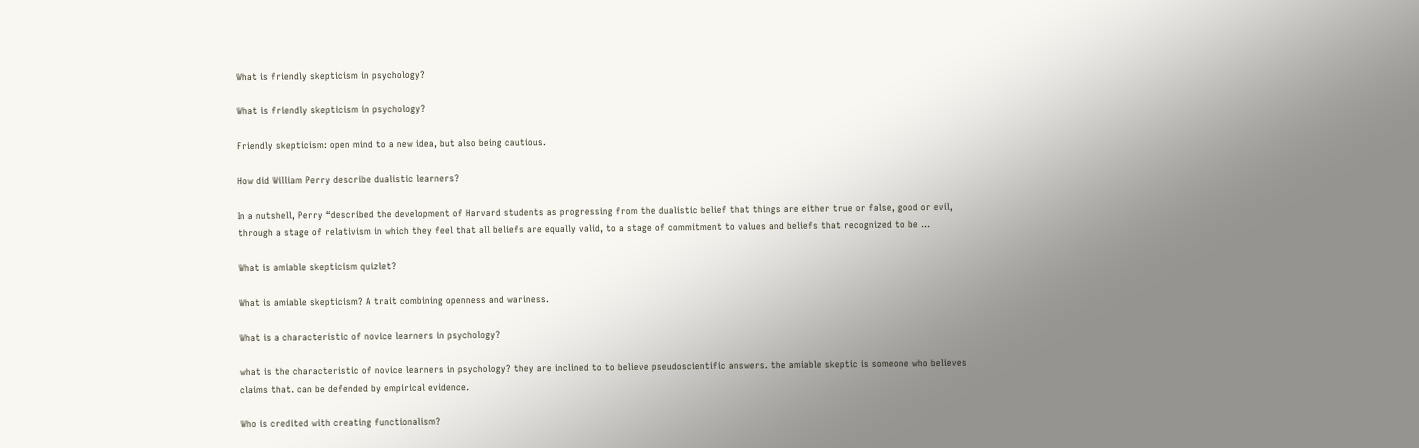What is friendly skepticism in psychology?

What is friendly skepticism in psychology?

Friendly skepticism: open mind to a new idea, but also being cautious.

How did William Perry describe dualistic learners?

In a nutshell, Perry “described the development of Harvard students as progressing from the dualistic belief that things are either true or false, good or evil, through a stage of relativism in which they feel that all beliefs are equally valid, to a stage of commitment to values and beliefs that recognized to be …

What is amiable skepticism quizlet?

What is amiable skepticism? A trait combining openness and wariness.

What is a characteristic of novice learners in psychology?

what is the characteristic of novice learners in psychology? they are inclined to to believe pseudoscientific answers. the amiable skeptic is someone who believes claims that. can be defended by empirical evidence.

Who is credited with creating functionalism?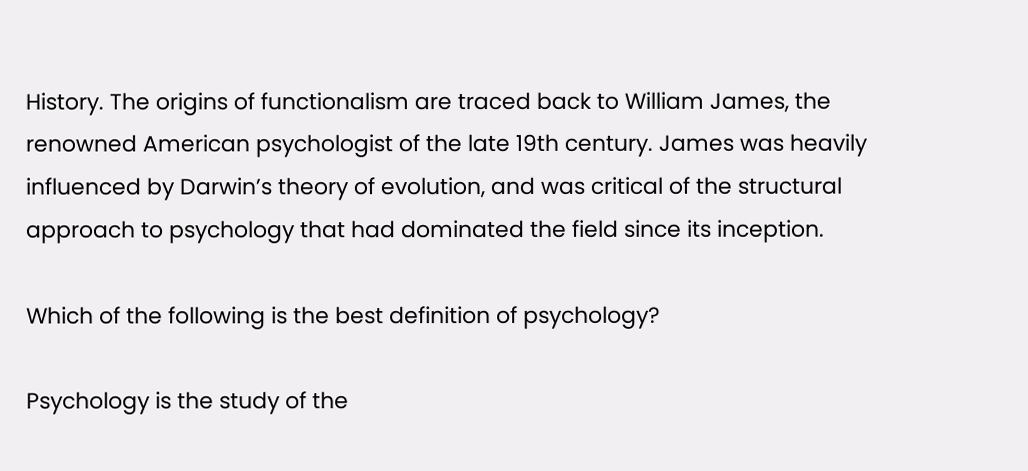History. The origins of functionalism are traced back to William James, the renowned American psychologist of the late 19th century. James was heavily influenced by Darwin’s theory of evolution, and was critical of the structural approach to psychology that had dominated the field since its inception.

Which of the following is the best definition of psychology?

Psychology is the study of the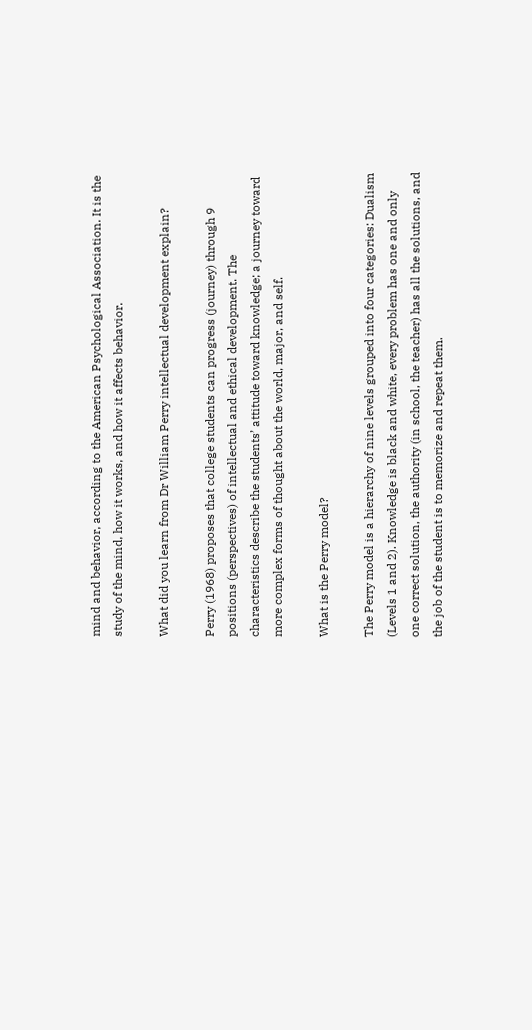mind and behavior, according to the American Psychological Association. It is the study of the mind, how it works, and how it affects behavior.

What did you learn from Dr William Perry intellectual development explain?

Perry (1968) proposes that college students can progress (journey) through 9 positions (perspectives) of intellectual and ethical development. The characteristics describe the students’ attitude toward knowledge; a journey toward more complex forms of thought about the world, major, and self.

What is the Perry model?

The Perry model is a hierarchy of nine levels grouped into four categories: Dualism (Levels 1 and 2). Knowledge is black and white, every problem has one and only one correct solution, the authority (in school, the teacher) has all the solutions, and the job of the student is to memorize and repeat them.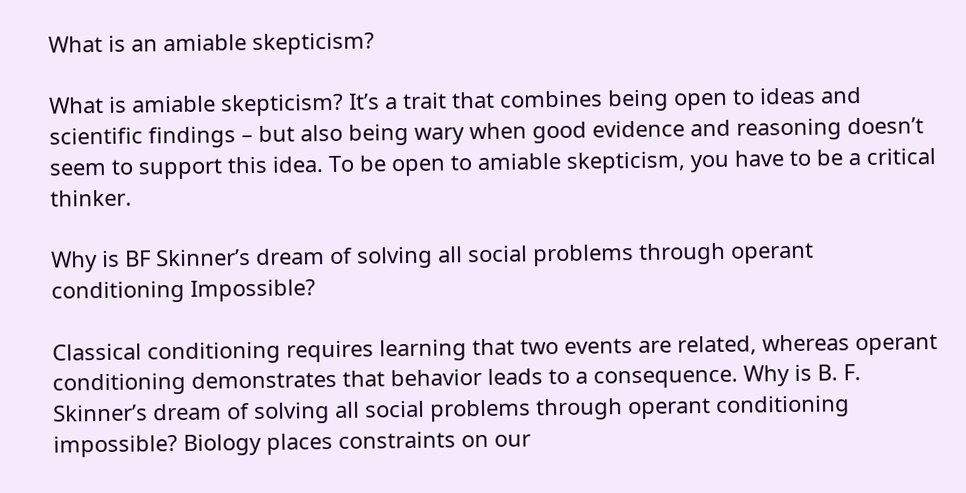What is an amiable skepticism?

What is amiable skepticism? It’s a trait that combines being open to ideas and scientific findings – but also being wary when good evidence and reasoning doesn’t seem to support this idea. To be open to amiable skepticism, you have to be a critical thinker.

Why is BF Skinner’s dream of solving all social problems through operant conditioning Impossible?

Classical conditioning requires learning that two events are related, whereas operant conditioning demonstrates that behavior leads to a consequence. Why is B. F. Skinner’s dream of solving all social problems through operant conditioning impossible? Biology places constraints on our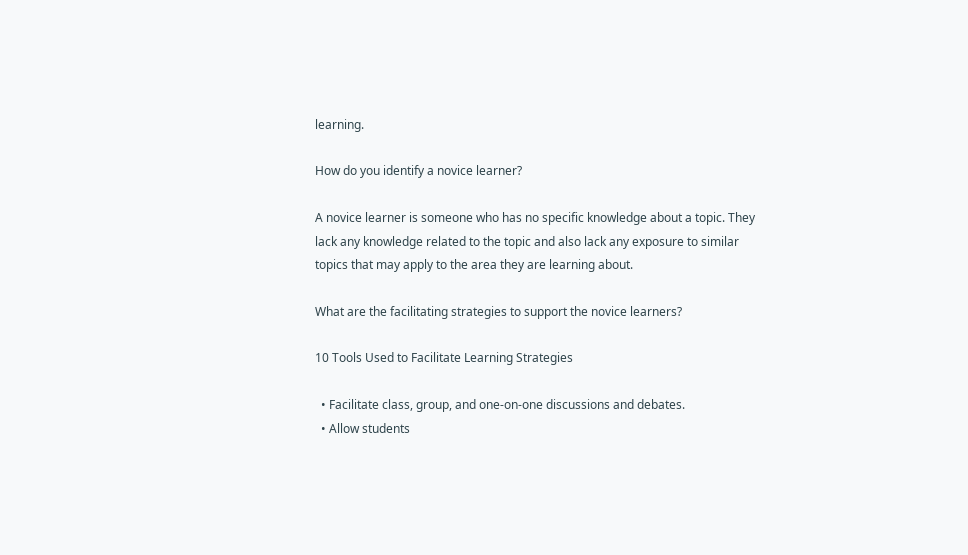learning.

How do you identify a novice learner?

A novice learner is someone who has no specific knowledge about a topic. They lack any knowledge related to the topic and also lack any exposure to similar topics that may apply to the area they are learning about.

What are the facilitating strategies to support the novice learners?

10 Tools Used to Facilitate Learning Strategies

  • Facilitate class, group, and one-on-one discussions and debates.
  • Allow students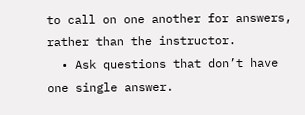to call on one another for answers, rather than the instructor.
  • Ask questions that don’t have one single answer.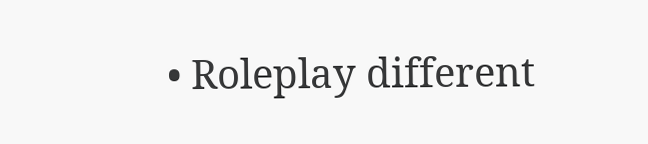• Roleplay different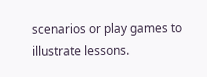scenarios or play games to illustrate lessons.